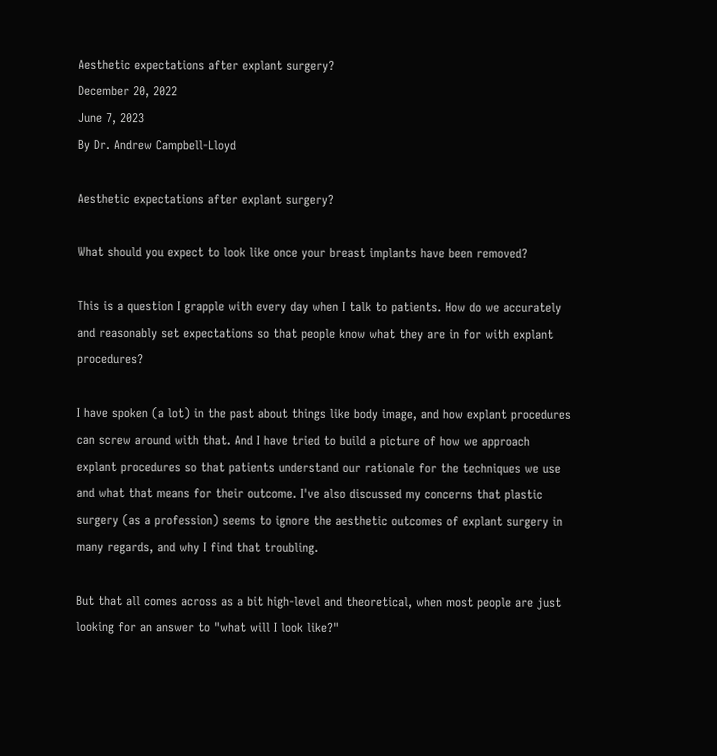Aesthetic expectations after explant surgery?
December 20, 2022
June 7, 2023
By Dr. Andrew Campbell-Lloyd

Aesthetic expectations after explant surgery?

What should you expect to look like once your breast implants have been removed?

This is a question I grapple with every day when I talk to patients. How do we accurately and reasonably set expectations so that people know what they are in for with explant procedures?

I have spoken (a lot) in the past about things like body image, and how explant procedures can screw around with that. And I have tried to build a picture of how we approach explant procedures so that patients understand our rationale for the techniques we use and what that means for their outcome. I've also discussed my concerns that plastic surgery (as a profession) seems to ignore the aesthetic outcomes of explant surgery in many regards, and why I find that troubling.

But that all comes across as a bit high-level and theoretical, when most people are just looking for an answer to "what will I look like?"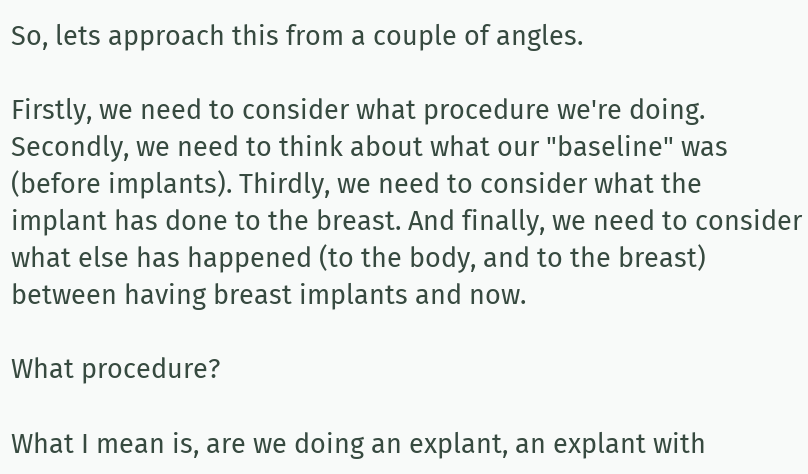So, lets approach this from a couple of angles.

Firstly, we need to consider what procedure we're doing. Secondly, we need to think about what our "baseline" was (before implants). Thirdly, we need to consider what the implant has done to the breast. And finally, we need to consider what else has happened (to the body, and to the breast) between having breast implants and now.

What procedure?

What I mean is, are we doing an explant, an explant with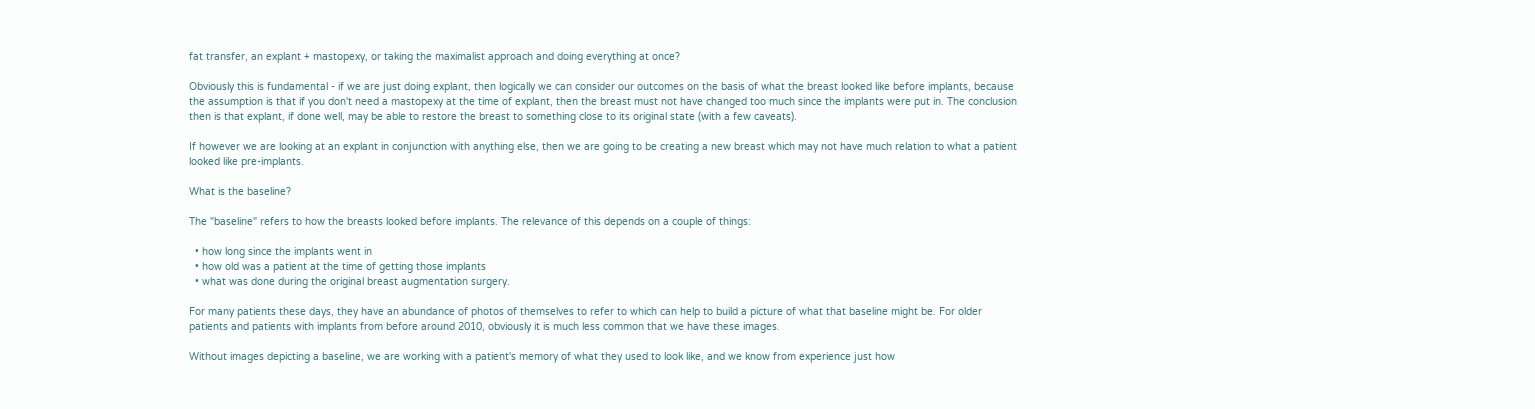fat transfer, an explant + mastopexy, or taking the maximalist approach and doing everything at once?

Obviously this is fundamental - if we are just doing explant, then logically we can consider our outcomes on the basis of what the breast looked like before implants, because the assumption is that if you don't need a mastopexy at the time of explant, then the breast must not have changed too much since the implants were put in. The conclusion then is that explant, if done well, may be able to restore the breast to something close to its original state (with a few caveats).

If however we are looking at an explant in conjunction with anything else, then we are going to be creating a new breast which may not have much relation to what a patient looked like pre-implants.

What is the baseline?

The "baseline" refers to how the breasts looked before implants. The relevance of this depends on a couple of things:

  • how long since the implants went in
  • how old was a patient at the time of getting those implants
  • what was done during the original breast augmentation surgery.

For many patients these days, they have an abundance of photos of themselves to refer to which can help to build a picture of what that baseline might be. For older patients and patients with implants from before around 2010, obviously it is much less common that we have these images.

Without images depicting a baseline, we are working with a patient's memory of what they used to look like, and we know from experience just how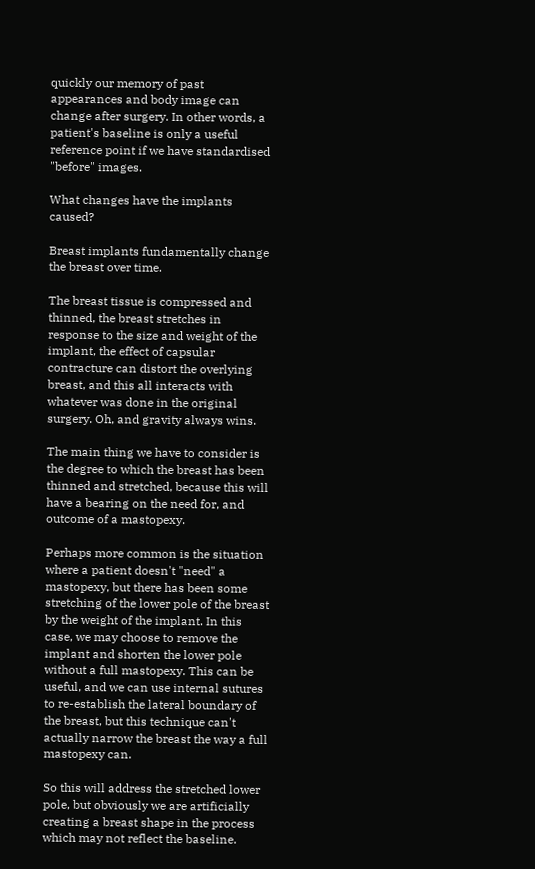quickly our memory of past appearances and body image can change after surgery. In other words, a patient's baseline is only a useful reference point if we have standardised "before" images.

What changes have the implants caused?

Breast implants fundamentally change the breast over time.

The breast tissue is compressed and thinned, the breast stretches in response to the size and weight of the implant, the effect of capsular contracture can distort the overlying breast, and this all interacts with whatever was done in the original surgery. Oh, and gravity always wins.

The main thing we have to consider is the degree to which the breast has been thinned and stretched, because this will have a bearing on the need for, and outcome of a mastopexy.

Perhaps more common is the situation where a patient doesn't "need" a mastopexy, but there has been some stretching of the lower pole of the breast by the weight of the implant. In this case, we may choose to remove the implant and shorten the lower pole without a full mastopexy. This can be useful, and we can use internal sutures to re-establish the lateral boundary of the breast, but this technique can't actually narrow the breast the way a full mastopexy can.

So this will address the stretched lower pole, but obviously we are artificially creating a breast shape in the process which may not reflect the baseline.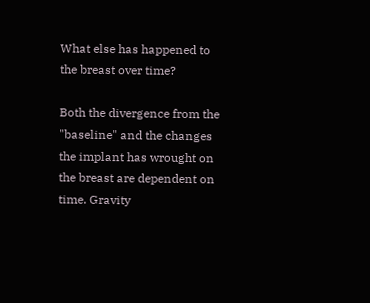What else has happened to the breast over time?

Both the divergence from the "baseline" and the changes the implant has wrought on the breast are dependent on time. Gravity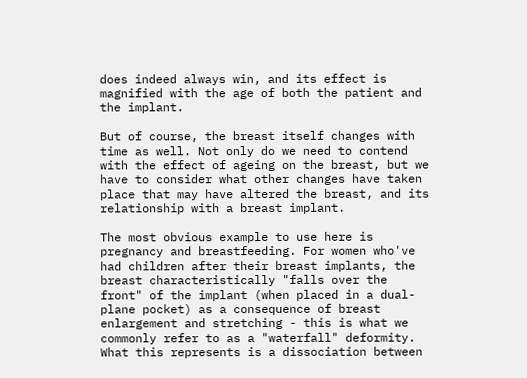does indeed always win, and its effect is magnified with the age of both the patient and the implant.

But of course, the breast itself changes with time as well. Not only do we need to contend with the effect of ageing on the breast, but we have to consider what other changes have taken place that may have altered the breast, and its relationship with a breast implant.

The most obvious example to use here is pregnancy and breastfeeding. For women who've had children after their breast implants, the breast characteristically "falls over the front" of the implant (when placed in a dual-plane pocket) as a consequence of breast enlargement and stretching - this is what we commonly refer to as a "waterfall" deformity. What this represents is a dissociation between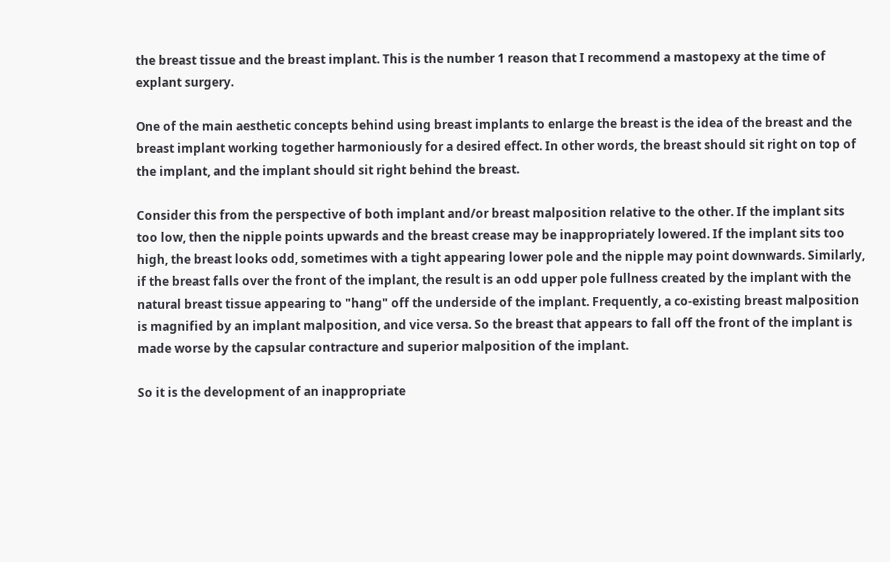the breast tissue and the breast implant. This is the number 1 reason that I recommend a mastopexy at the time of explant surgery.

One of the main aesthetic concepts behind using breast implants to enlarge the breast is the idea of the breast and the breast implant working together harmoniously for a desired effect. In other words, the breast should sit right on top of the implant, and the implant should sit right behind the breast.

Consider this from the perspective of both implant and/or breast malposition relative to the other. If the implant sits too low, then the nipple points upwards and the breast crease may be inappropriately lowered. If the implant sits too high, the breast looks odd, sometimes with a tight appearing lower pole and the nipple may point downwards. Similarly, if the breast falls over the front of the implant, the result is an odd upper pole fullness created by the implant with the natural breast tissue appearing to "hang" off the underside of the implant. Frequently, a co-existing breast malposition is magnified by an implant malposition, and vice versa. So the breast that appears to fall off the front of the implant is made worse by the capsular contracture and superior malposition of the implant.

So it is the development of an inappropriate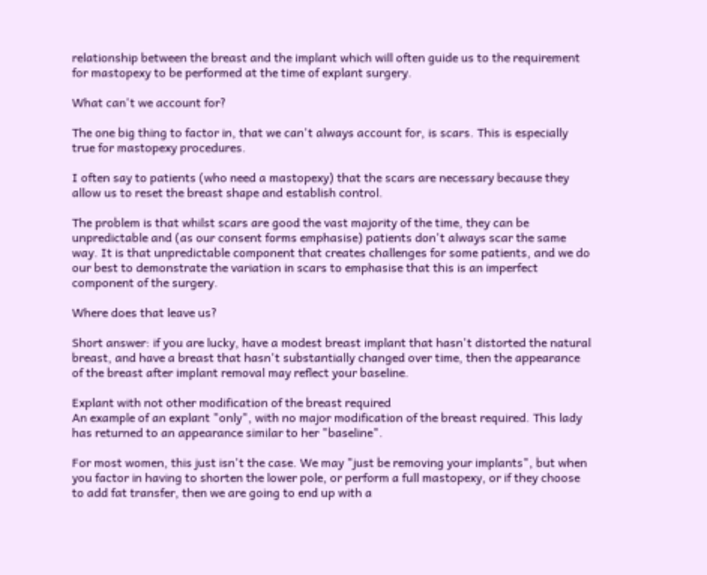relationship between the breast and the implant which will often guide us to the requirement for mastopexy to be performed at the time of explant surgery.

What can't we account for?

The one big thing to factor in, that we can't always account for, is scars. This is especially true for mastopexy procedures.

I often say to patients (who need a mastopexy) that the scars are necessary because they allow us to reset the breast shape and establish control.

The problem is that whilst scars are good the vast majority of the time, they can be unpredictable and (as our consent forms emphasise) patients don't always scar the same way. It is that unpredictable component that creates challenges for some patients, and we do our best to demonstrate the variation in scars to emphasise that this is an imperfect component of the surgery.

Where does that leave us?

Short answer: if you are lucky, have a modest breast implant that hasn't distorted the natural breast, and have a breast that hasn't substantially changed over time, then the appearance of the breast after implant removal may reflect your baseline.

Explant with not other modification of the breast required
An example of an explant "only", with no major modification of the breast required. This lady has returned to an appearance similar to her "baseline".

For most women, this just isn't the case. We may "just be removing your implants", but when you factor in having to shorten the lower pole, or perform a full mastopexy, or if they choose to add fat transfer, then we are going to end up with a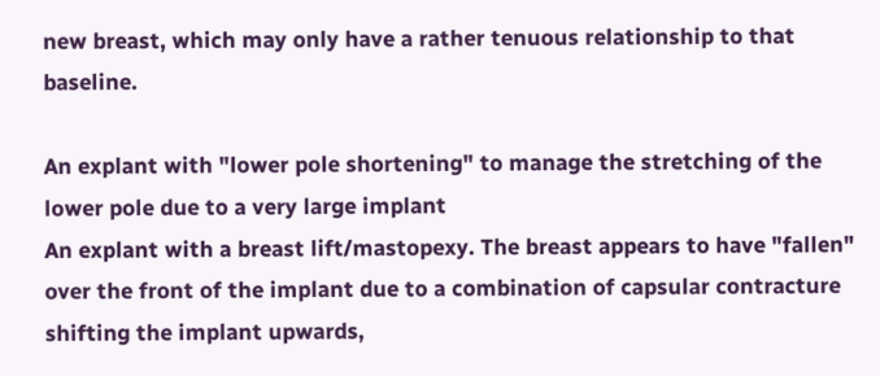new breast, which may only have a rather tenuous relationship to that baseline.

An explant with "lower pole shortening" to manage the stretching of the lower pole due to a very large implant
An explant with a breast lift/mastopexy. The breast appears to have "fallen" over the front of the implant due to a combination of capsular contracture shifting the implant upwards,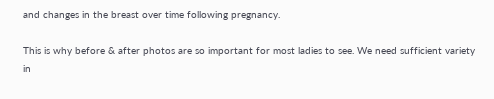and changes in the breast over time following pregnancy.

This is why before & after photos are so important for most ladies to see. We need sufficient variety in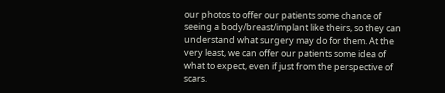our photos to offer our patients some chance of seeing a body/breast/implant like theirs, so they can understand what surgery may do for them. At the very least, we can offer our patients some idea of what to expect, even if just from the perspective of scars.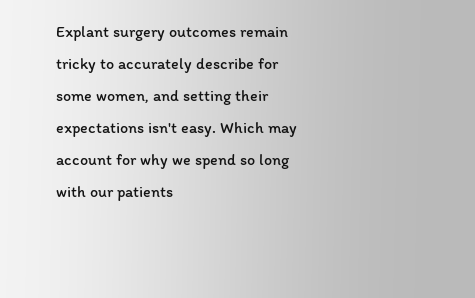Explant surgery outcomes remain tricky to accurately describe for some women, and setting their expectations isn't easy. Which may account for why we spend so long with our patients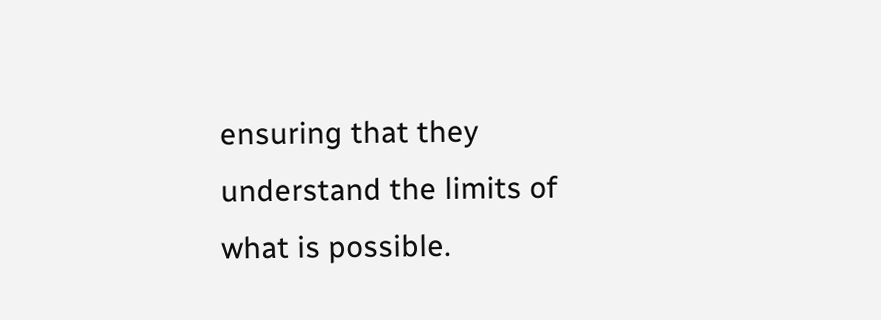ensuring that they understand the limits of what is possible.